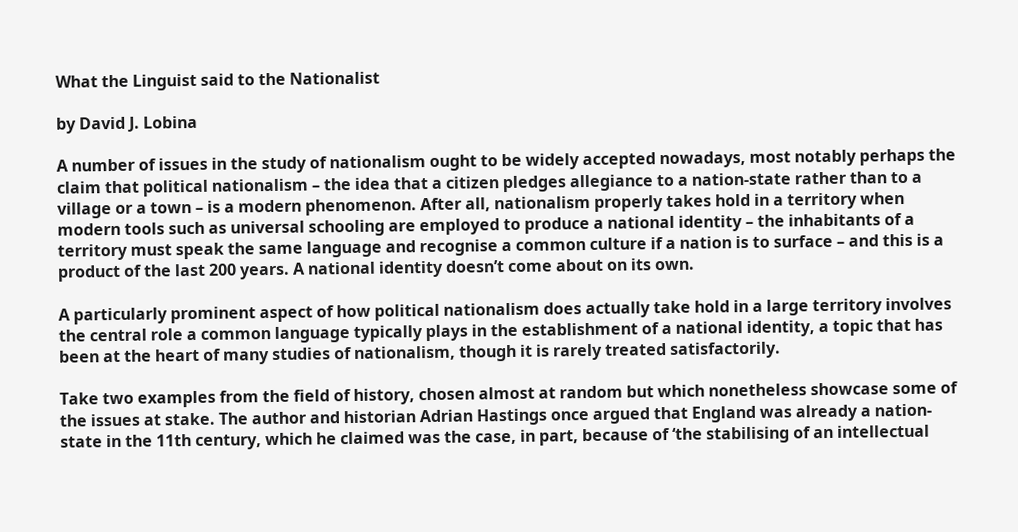What the Linguist said to the Nationalist

by David J. Lobina

A number of issues in the study of nationalism ought to be widely accepted nowadays, most notably perhaps the claim that political nationalism – the idea that a citizen pledges allegiance to a nation-state rather than to a village or a town – is a modern phenomenon. After all, nationalism properly takes hold in a territory when modern tools such as universal schooling are employed to produce a national identity – the inhabitants of a territory must speak the same language and recognise a common culture if a nation is to surface – and this is a product of the last 200 years. A national identity doesn’t come about on its own.

A particularly prominent aspect of how political nationalism does actually take hold in a large territory involves the central role a common language typically plays in the establishment of a national identity, a topic that has been at the heart of many studies of nationalism, though it is rarely treated satisfactorily.

Take two examples from the field of history, chosen almost at random but which nonetheless showcase some of the issues at stake. The author and historian Adrian Hastings once argued that England was already a nation-state in the 11th century, which he claimed was the case, in part, because of ‘the stabilising of an intellectual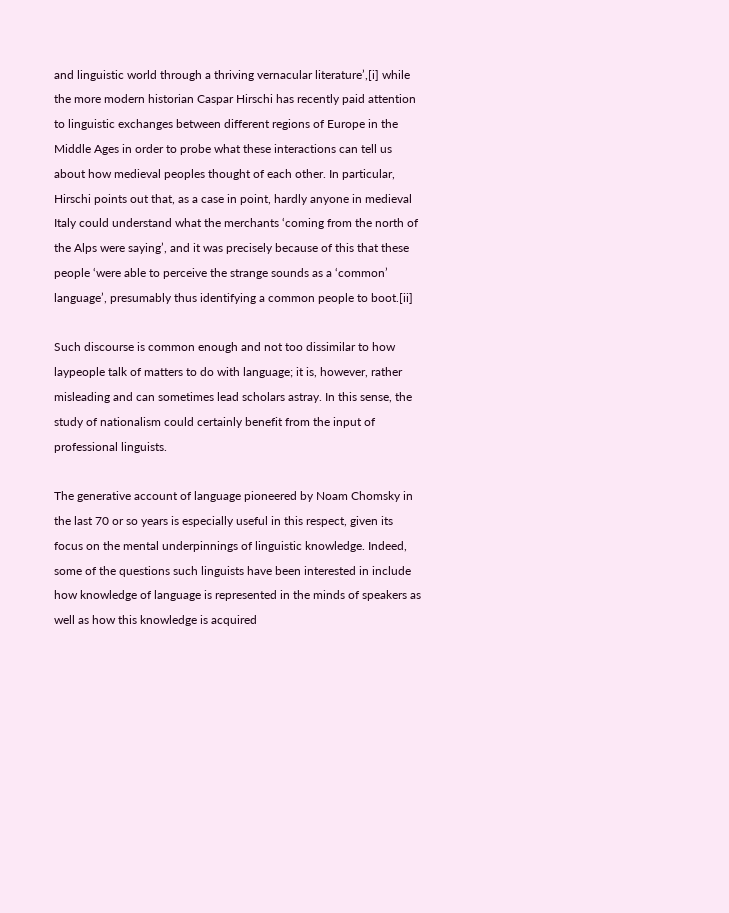and linguistic world through a thriving vernacular literature’,[i] while the more modern historian Caspar Hirschi has recently paid attention to linguistic exchanges between different regions of Europe in the Middle Ages in order to probe what these interactions can tell us about how medieval peoples thought of each other. In particular, Hirschi points out that, as a case in point, hardly anyone in medieval Italy could understand what the merchants ‘coming from the north of the Alps were saying’, and it was precisely because of this that these people ‘were able to perceive the strange sounds as a ‘common’ language’, presumably thus identifying a common people to boot.[ii]

Such discourse is common enough and not too dissimilar to how laypeople talk of matters to do with language; it is, however, rather misleading and can sometimes lead scholars astray. In this sense, the study of nationalism could certainly benefit from the input of professional linguists.

The generative account of language pioneered by Noam Chomsky in the last 70 or so years is especially useful in this respect, given its focus on the mental underpinnings of linguistic knowledge. Indeed, some of the questions such linguists have been interested in include how knowledge of language is represented in the minds of speakers as well as how this knowledge is acquired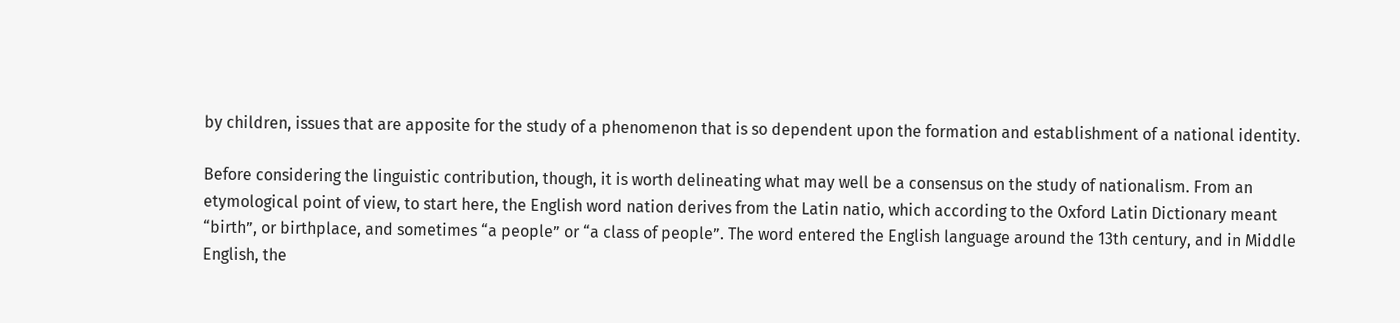by children, issues that are apposite for the study of a phenomenon that is so dependent upon the formation and establishment of a national identity.

Before considering the linguistic contribution, though, it is worth delineating what may well be a consensus on the study of nationalism. From an etymological point of view, to start here, the English word nation derives from the Latin natio, which according to the Oxford Latin Dictionary meant “birth”, or birthplace, and sometimes “a people” or “a class of people”. The word entered the English language around the 13th century, and in Middle English, the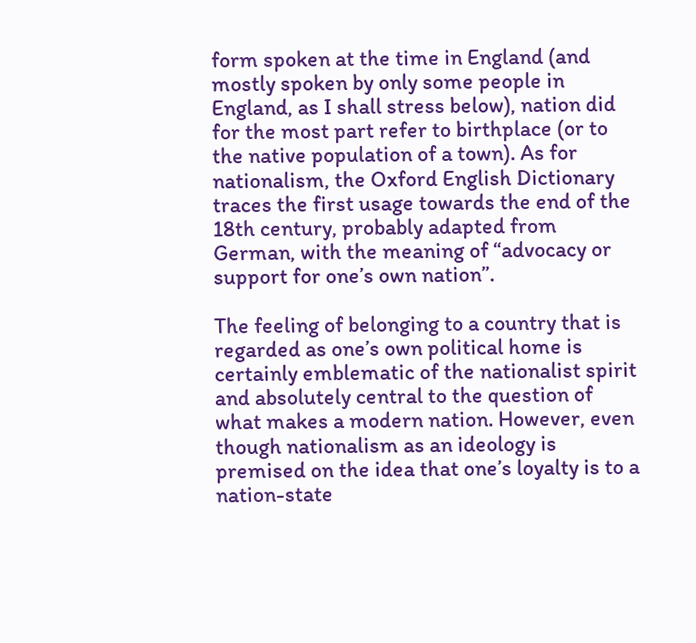form spoken at the time in England (and mostly spoken by only some people in England, as I shall stress below), nation did for the most part refer to birthplace (or to the native population of a town). As for nationalism, the Oxford English Dictionary traces the first usage towards the end of the 18th century, probably adapted from German, with the meaning of “advocacy or support for one’s own nation”.

The feeling of belonging to a country that is regarded as one’s own political home is certainly emblematic of the nationalist spirit and absolutely central to the question of what makes a modern nation. However, even though nationalism as an ideology is premised on the idea that one’s loyalty is to a nation-state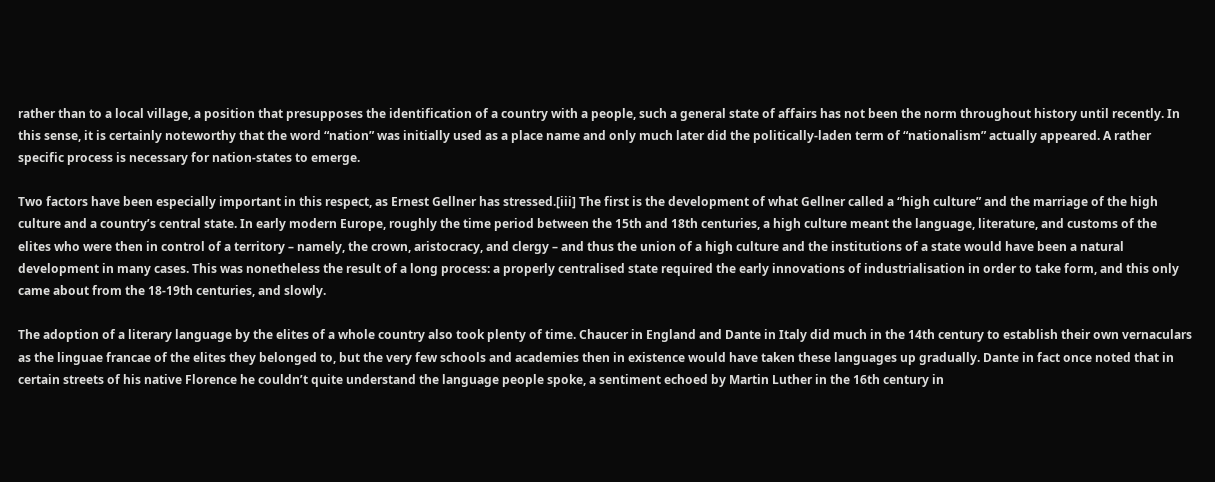rather than to a local village, a position that presupposes the identification of a country with a people, such a general state of affairs has not been the norm throughout history until recently. In this sense, it is certainly noteworthy that the word “nation” was initially used as a place name and only much later did the politically-laden term of “nationalism” actually appeared. A rather specific process is necessary for nation-states to emerge.

Two factors have been especially important in this respect, as Ernest Gellner has stressed.[iii] The first is the development of what Gellner called a “high culture” and the marriage of the high culture and a country’s central state. In early modern Europe, roughly the time period between the 15th and 18th centuries, a high culture meant the language, literature, and customs of the elites who were then in control of a territory – namely, the crown, aristocracy, and clergy – and thus the union of a high culture and the institutions of a state would have been a natural development in many cases. This was nonetheless the result of a long process: a properly centralised state required the early innovations of industrialisation in order to take form, and this only came about from the 18-19th centuries, and slowly.

The adoption of a literary language by the elites of a whole country also took plenty of time. Chaucer in England and Dante in Italy did much in the 14th century to establish their own vernaculars as the linguae francae of the elites they belonged to, but the very few schools and academies then in existence would have taken these languages up gradually. Dante in fact once noted that in certain streets of his native Florence he couldn’t quite understand the language people spoke, a sentiment echoed by Martin Luther in the 16th century in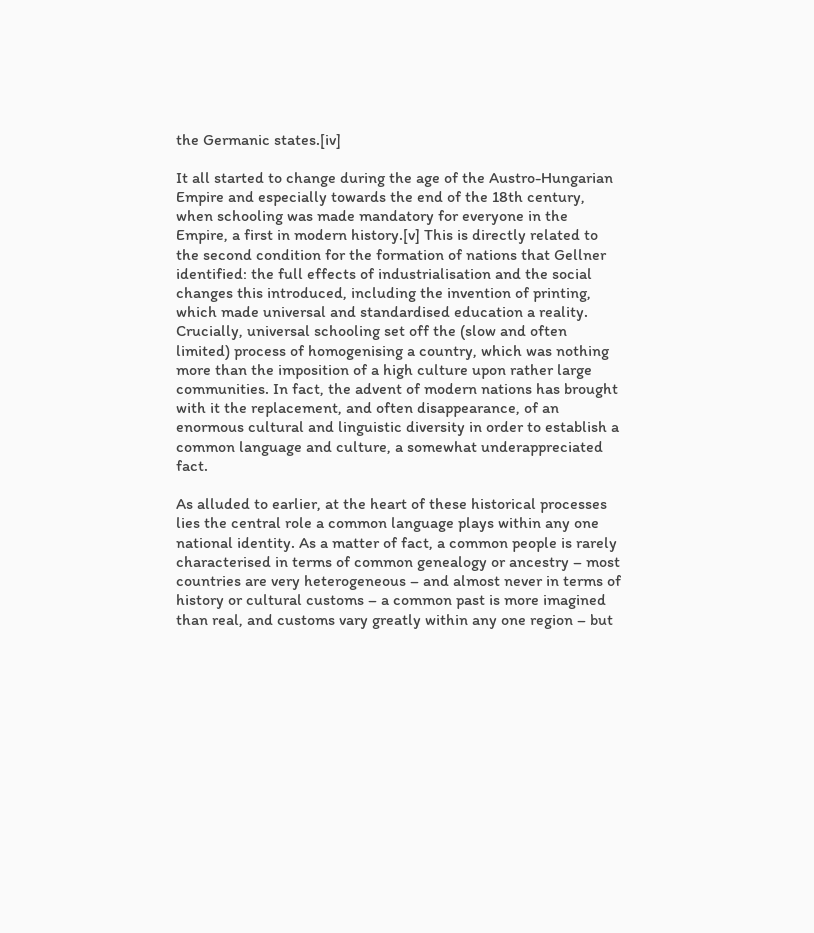the Germanic states.[iv]

It all started to change during the age of the Austro-Hungarian Empire and especially towards the end of the 18th century, when schooling was made mandatory for everyone in the Empire, a first in modern history.[v] This is directly related to the second condition for the formation of nations that Gellner identified: the full effects of industrialisation and the social changes this introduced, including the invention of printing, which made universal and standardised education a reality. Crucially, universal schooling set off the (slow and often limited) process of homogenising a country, which was nothing more than the imposition of a high culture upon rather large communities. In fact, the advent of modern nations has brought with it the replacement, and often disappearance, of an enormous cultural and linguistic diversity in order to establish a common language and culture, a somewhat underappreciated fact.

As alluded to earlier, at the heart of these historical processes lies the central role a common language plays within any one national identity. As a matter of fact, a common people is rarely characterised in terms of common genealogy or ancestry – most countries are very heterogeneous – and almost never in terms of history or cultural customs – a common past is more imagined than real, and customs vary greatly within any one region – but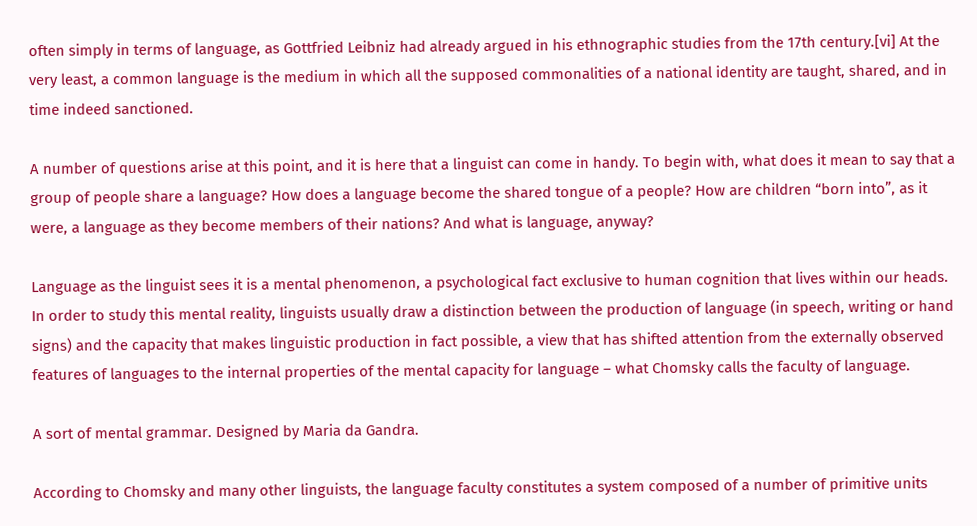often simply in terms of language, as Gottfried Leibniz had already argued in his ethnographic studies from the 17th century.[vi] At the very least, a common language is the medium in which all the supposed commonalities of a national identity are taught, shared, and in time indeed sanctioned.

A number of questions arise at this point, and it is here that a linguist can come in handy. To begin with, what does it mean to say that a group of people share a language? How does a language become the shared tongue of a people? How are children “born into”, as it were, a language as they become members of their nations? And what is language, anyway?

Language as the linguist sees it is a mental phenomenon, a psychological fact exclusive to human cognition that lives within our heads. In order to study this mental reality, linguists usually draw a distinction between the production of language (in speech, writing or hand signs) and the capacity that makes linguistic production in fact possible, a view that has shifted attention from the externally observed features of languages to the internal properties of the mental capacity for language – what Chomsky calls the faculty of language.

A sort of mental grammar. Designed by Maria da Gandra.

According to Chomsky and many other linguists, the language faculty constitutes a system composed of a number of primitive units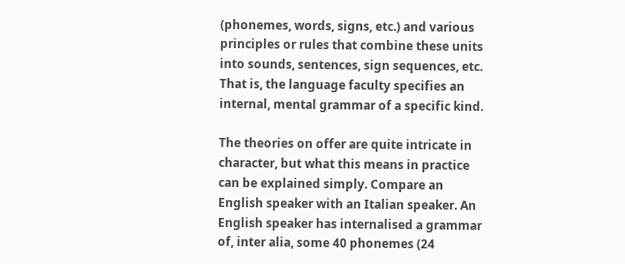(phonemes, words, signs, etc.) and various principles or rules that combine these units into sounds, sentences, sign sequences, etc. That is, the language faculty specifies an internal, mental grammar of a specific kind.

The theories on offer are quite intricate in character, but what this means in practice can be explained simply. Compare an English speaker with an Italian speaker. An English speaker has internalised a grammar of, inter alia, some 40 phonemes (24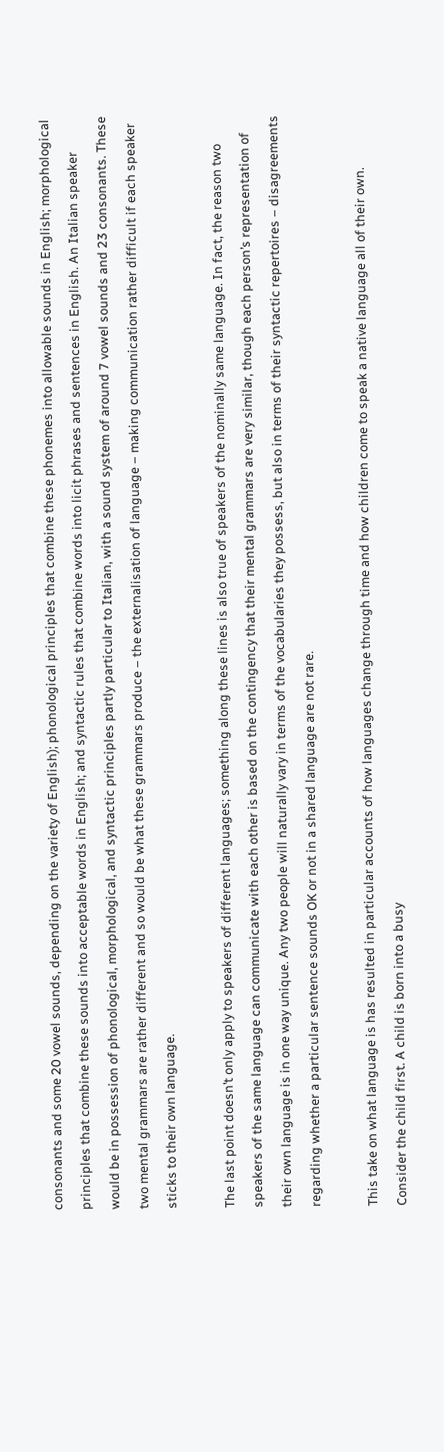consonants and some 20 vowel sounds, depending on the variety of English); phonological principles that combine these phonemes into allowable sounds in English; morphological principles that combine these sounds into acceptable words in English; and syntactic rules that combine words into licit phrases and sentences in English. An Italian speaker would be in possession of phonological, morphological, and syntactic principles partly particular to Italian, with a sound system of around 7 vowel sounds and 23 consonants. These two mental grammars are rather different and so would be what these grammars produce – the externalisation of language – making communication rather difficult if each speaker sticks to their own language.

The last point doesn’t only apply to speakers of different languages; something along these lines is also true of speakers of the nominally same language. In fact, the reason two speakers of the same language can communicate with each other is based on the contingency that their mental grammars are very similar, though each person’s representation of their own language is in one way unique. Any two people will naturally vary in terms of the vocabularies they possess, but also in terms of their syntactic repertoires – disagreements regarding whether a particular sentence sounds OK or not in a shared language are not rare.

This take on what language is has resulted in particular accounts of how languages change through time and how children come to speak a native language all of their own. Consider the child first. A child is born into a busy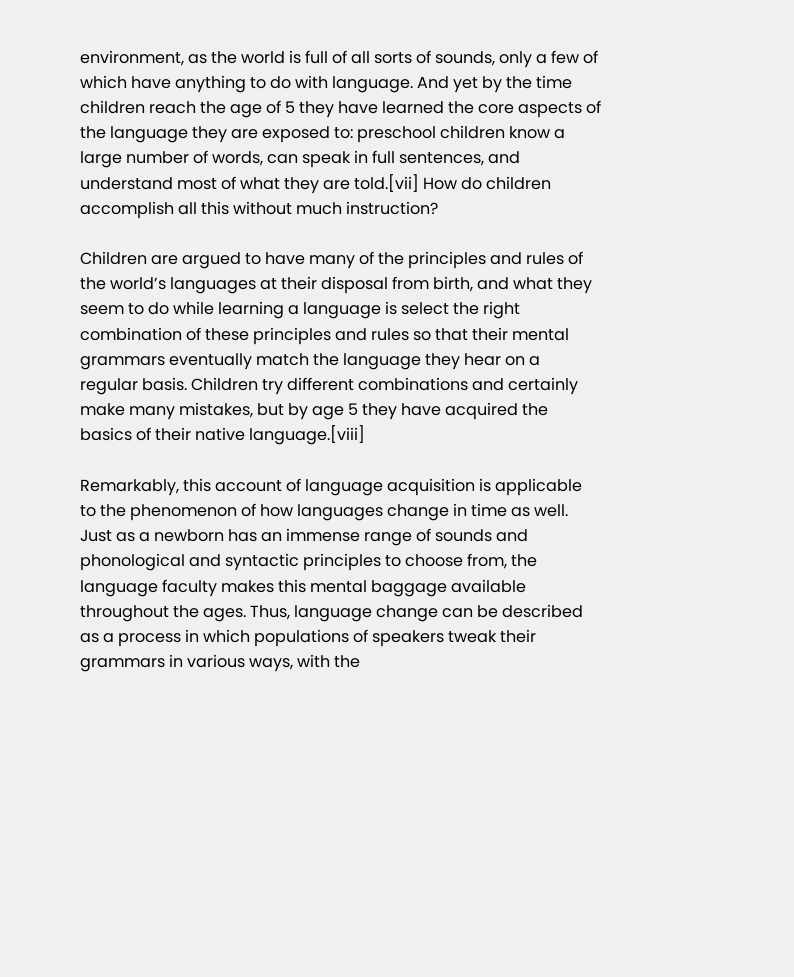environment, as the world is full of all sorts of sounds, only a few of which have anything to do with language. And yet by the time children reach the age of 5 they have learned the core aspects of the language they are exposed to: preschool children know a large number of words, can speak in full sentences, and understand most of what they are told.[vii] How do children accomplish all this without much instruction?

Children are argued to have many of the principles and rules of the world’s languages at their disposal from birth, and what they seem to do while learning a language is select the right combination of these principles and rules so that their mental grammars eventually match the language they hear on a regular basis. Children try different combinations and certainly make many mistakes, but by age 5 they have acquired the basics of their native language.[viii]

Remarkably, this account of language acquisition is applicable to the phenomenon of how languages change in time as well. Just as a newborn has an immense range of sounds and phonological and syntactic principles to choose from, the language faculty makes this mental baggage available throughout the ages. Thus, language change can be described as a process in which populations of speakers tweak their grammars in various ways, with the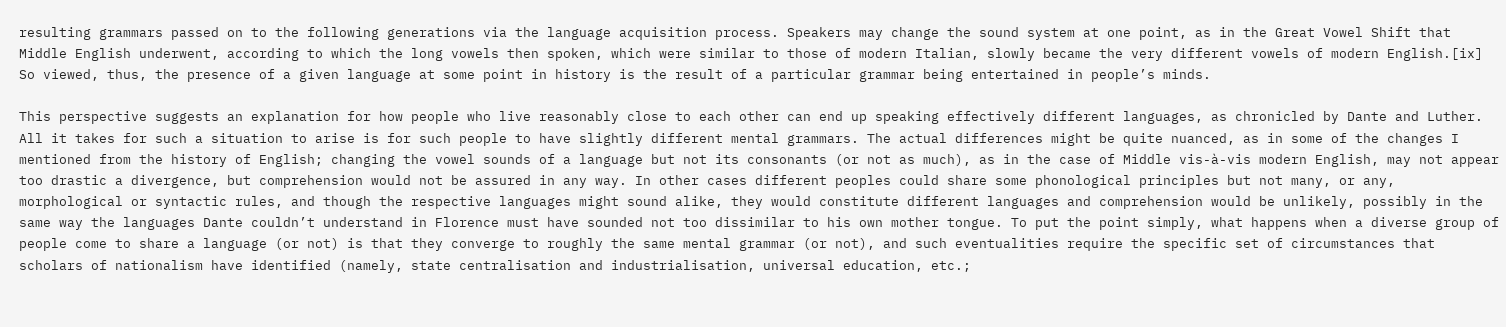resulting grammars passed on to the following generations via the language acquisition process. Speakers may change the sound system at one point, as in the Great Vowel Shift that Middle English underwent, according to which the long vowels then spoken, which were similar to those of modern Italian, slowly became the very different vowels of modern English.[ix] So viewed, thus, the presence of a given language at some point in history is the result of a particular grammar being entertained in people’s minds.

This perspective suggests an explanation for how people who live reasonably close to each other can end up speaking effectively different languages, as chronicled by Dante and Luther. All it takes for such a situation to arise is for such people to have slightly different mental grammars. The actual differences might be quite nuanced, as in some of the changes I mentioned from the history of English; changing the vowel sounds of a language but not its consonants (or not as much), as in the case of Middle vis-à-vis modern English, may not appear too drastic a divergence, but comprehension would not be assured in any way. In other cases different peoples could share some phonological principles but not many, or any, morphological or syntactic rules, and though the respective languages might sound alike, they would constitute different languages and comprehension would be unlikely, possibly in the same way the languages Dante couldn’t understand in Florence must have sounded not too dissimilar to his own mother tongue. To put the point simply, what happens when a diverse group of people come to share a language (or not) is that they converge to roughly the same mental grammar (or not), and such eventualities require the specific set of circumstances that scholars of nationalism have identified (namely, state centralisation and industrialisation, universal education, etc.;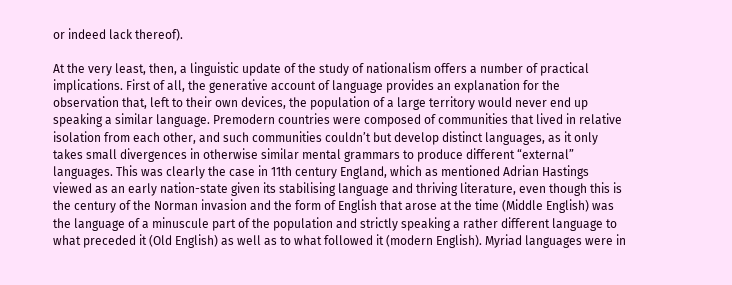or indeed lack thereof).

At the very least, then, a linguistic update of the study of nationalism offers a number of practical implications. First of all, the generative account of language provides an explanation for the observation that, left to their own devices, the population of a large territory would never end up speaking a similar language. Premodern countries were composed of communities that lived in relative isolation from each other, and such communities couldn’t but develop distinct languages, as it only takes small divergences in otherwise similar mental grammars to produce different “external” languages. This was clearly the case in 11th century England, which as mentioned Adrian Hastings viewed as an early nation-state given its stabilising language and thriving literature, even though this is the century of the Norman invasion and the form of English that arose at the time (Middle English) was the language of a minuscule part of the population and strictly speaking a rather different language to what preceded it (Old English) as well as to what followed it (modern English). Myriad languages were in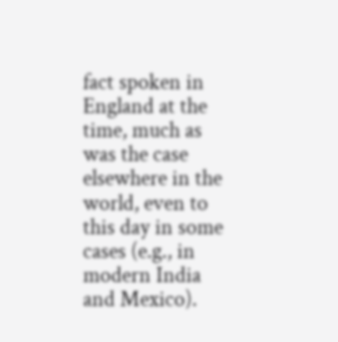fact spoken in England at the time, much as was the case elsewhere in the world, even to this day in some cases (e.g., in modern India and Mexico).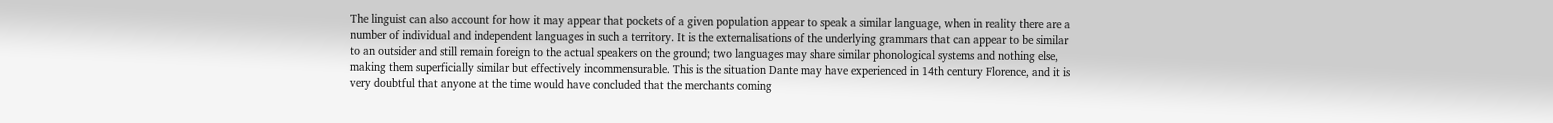The linguist can also account for how it may appear that pockets of a given population appear to speak a similar language, when in reality there are a number of individual and independent languages in such a territory. It is the externalisations of the underlying grammars that can appear to be similar to an outsider and still remain foreign to the actual speakers on the ground; two languages may share similar phonological systems and nothing else, making them superficially similar but effectively incommensurable. This is the situation Dante may have experienced in 14th century Florence, and it is very doubtful that anyone at the time would have concluded that the merchants coming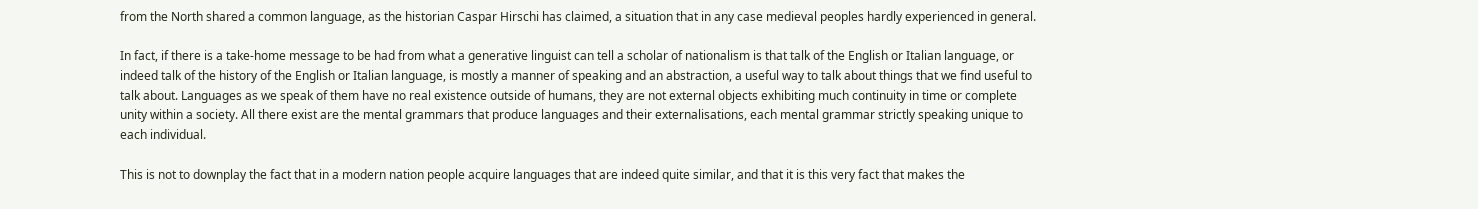from the North shared a common language, as the historian Caspar Hirschi has claimed, a situation that in any case medieval peoples hardly experienced in general.

In fact, if there is a take-home message to be had from what a generative linguist can tell a scholar of nationalism is that talk of the English or Italian language, or indeed talk of the history of the English or Italian language, is mostly a manner of speaking and an abstraction, a useful way to talk about things that we find useful to talk about. Languages as we speak of them have no real existence outside of humans, they are not external objects exhibiting much continuity in time or complete unity within a society. All there exist are the mental grammars that produce languages and their externalisations, each mental grammar strictly speaking unique to each individual.

This is not to downplay the fact that in a modern nation people acquire languages that are indeed quite similar, and that it is this very fact that makes the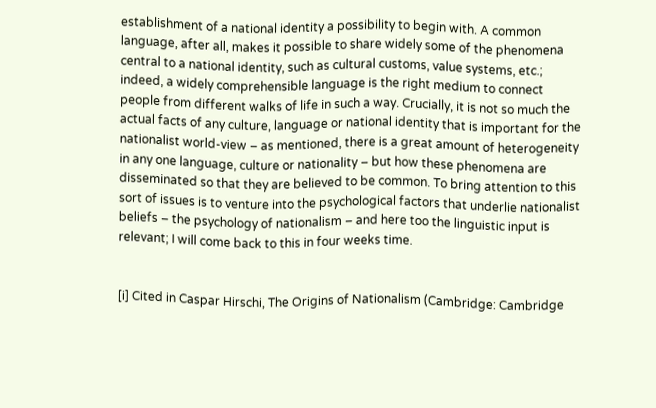establishment of a national identity a possibility to begin with. A common language, after all, makes it possible to share widely some of the phenomena central to a national identity, such as cultural customs, value systems, etc.; indeed, a widely comprehensible language is the right medium to connect people from different walks of life in such a way. Crucially, it is not so much the actual facts of any culture, language or national identity that is important for the nationalist world-view – as mentioned, there is a great amount of heterogeneity in any one language, culture or nationality – but how these phenomena are disseminated so that they are believed to be common. To bring attention to this sort of issues is to venture into the psychological factors that underlie nationalist beliefs – the psychology of nationalism – and here too the linguistic input is relevant; I will come back to this in four weeks time.


[i] Cited in Caspar Hirschi, The Origins of Nationalism (Cambridge: Cambridge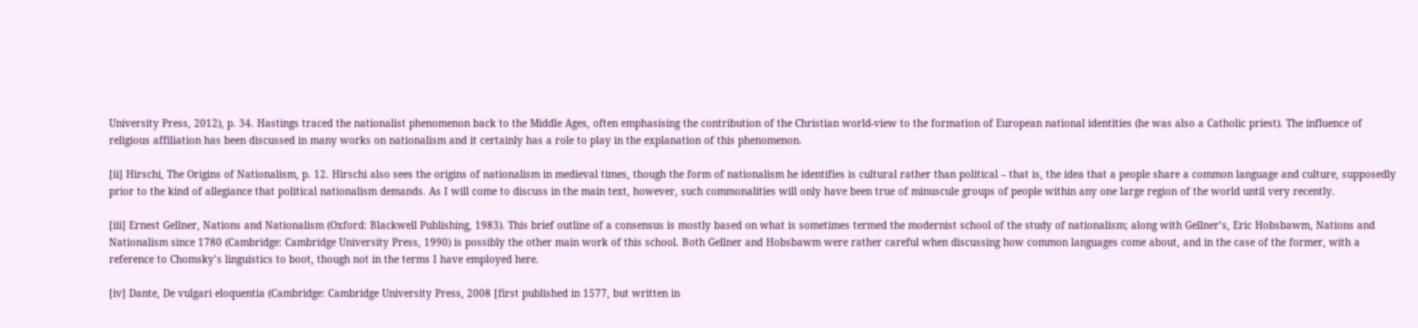University Press, 2012), p. 34. Hastings traced the nationalist phenomenon back to the Middle Ages, often emphasising the contribution of the Christian world-view to the formation of European national identities (he was also a Catholic priest). The influence of religious affiliation has been discussed in many works on nationalism and it certainly has a role to play in the explanation of this phenomenon.

[ii] Hirschi, The Origins of Nationalism, p. 12. Hirschi also sees the origins of nationalism in medieval times, though the form of nationalism he identifies is cultural rather than political – that is, the idea that a people share a common language and culture, supposedly prior to the kind of allegiance that political nationalism demands. As I will come to discuss in the main text, however, such commonalities will only have been true of minuscule groups of people within any one large region of the world until very recently.

[iii] Ernest Gellner, Nations and Nationalism (Oxford: Blackwell Publishing, 1983). This brief outline of a consensus is mostly based on what is sometimes termed the modernist school of the study of nationalism; along with Gellner’s, Eric Hobsbawm, Nations and Nationalism since 1780 (Cambridge: Cambridge University Press, 1990) is possibly the other main work of this school. Both Gellner and Hobsbawm were rather careful when discussing how common languages come about, and in the case of the former, with a reference to Chomsky’s linguistics to boot, though not in the terms I have employed here.

[iv] Dante, De vulgari eloquentia (Cambridge: Cambridge University Press, 2008 [first published in 1577, but written in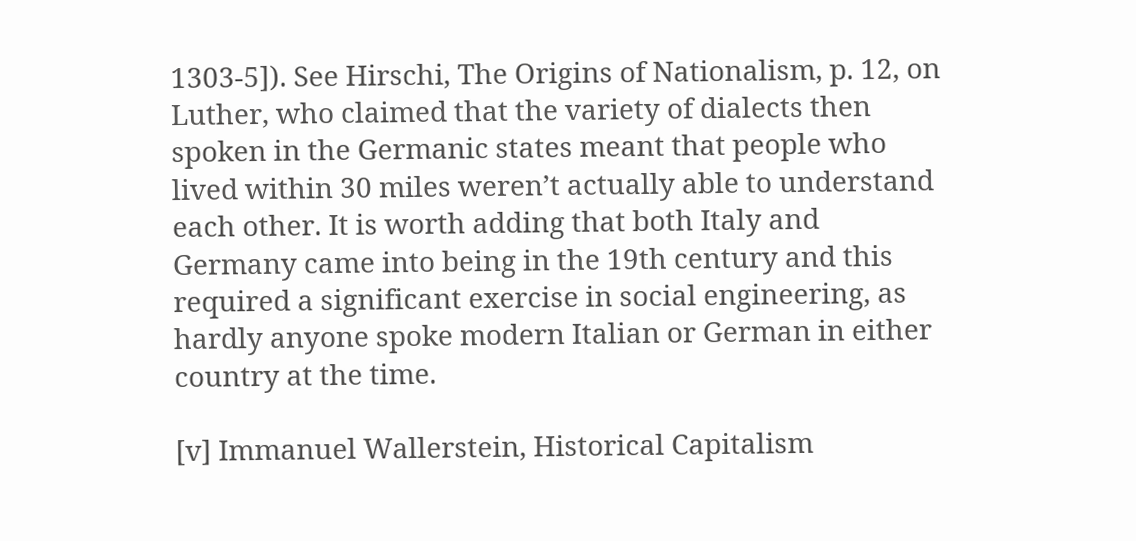1303-5]). See Hirschi, The Origins of Nationalism, p. 12, on Luther, who claimed that the variety of dialects then spoken in the Germanic states meant that people who lived within 30 miles weren’t actually able to understand each other. It is worth adding that both Italy and Germany came into being in the 19th century and this required a significant exercise in social engineering, as hardly anyone spoke modern Italian or German in either country at the time.

[v] Immanuel Wallerstein, Historical Capitalism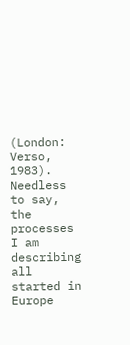(London: Verso, 1983). Needless to say, the processes I am describing all started in Europe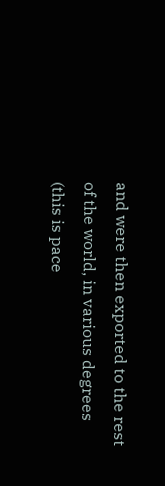and were then exported to the rest of the world, in various degrees (this is pace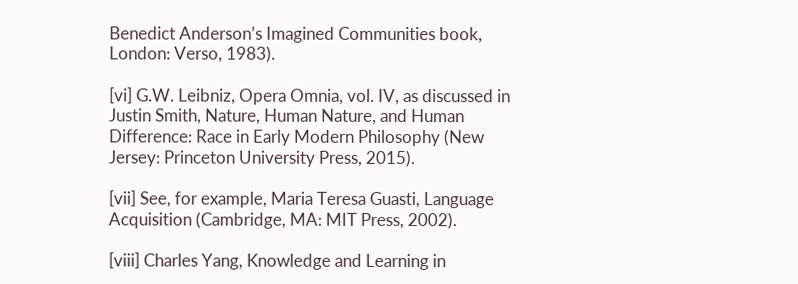Benedict Anderson’s Imagined Communities book, London: Verso, 1983).

[vi] G.W. Leibniz, Opera Omnia, vol. IV, as discussed in Justin Smith, Nature, Human Nature, and Human Difference: Race in Early Modern Philosophy (New Jersey: Princeton University Press, 2015).

[vii] See, for example, Maria Teresa Guasti, Language Acquisition (Cambridge, MA: MIT Press, 2002).

[viii] Charles Yang, Knowledge and Learning in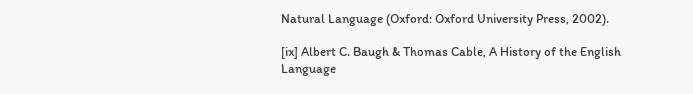Natural Language (Oxford: Oxford University Press, 2002).

[ix] Albert C. Baugh & Thomas Cable, A History of the English Language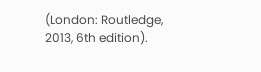(London: Routledge, 2013, 6th edition).